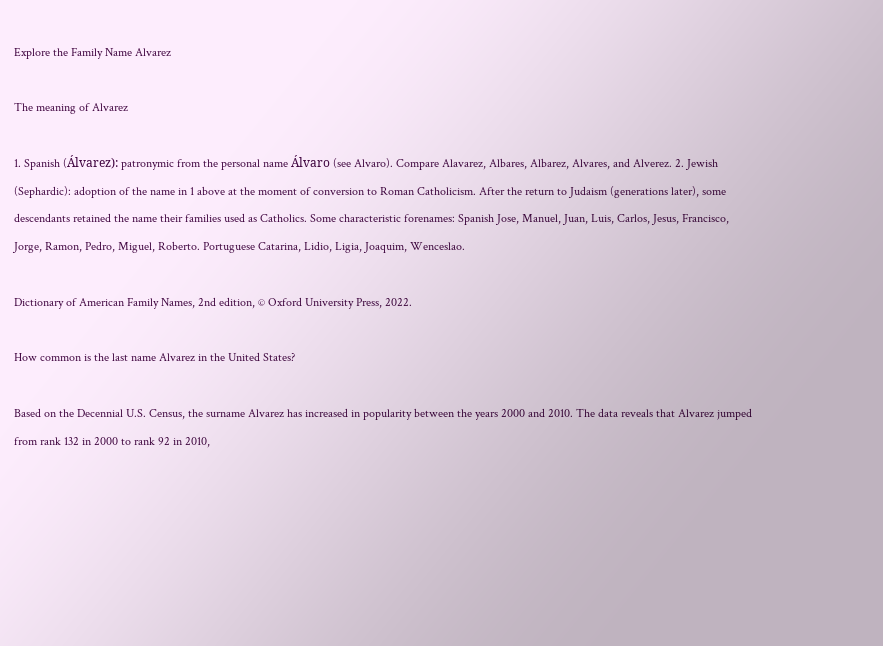Explore the Family Name Alvarez

The meaning of Alvarez

1. Spanish (Álvarez): patronymic from the personal name Álvaro (see Alvaro). Compare Alavarez, Albares, Albarez, Alvares, and Alverez. 2. Jewish (Sephardic): adoption of the name in 1 above at the moment of conversion to Roman Catholicism. After the return to Judaism (generations later), some descendants retained the name their families used as Catholics. Some characteristic forenames: Spanish Jose, Manuel, Juan, Luis, Carlos, Jesus, Francisco, Jorge, Ramon, Pedro, Miguel, Roberto. Portuguese Catarina, Lidio, Ligia, Joaquim, Wenceslao.

Dictionary of American Family Names, 2nd edition, © Oxford University Press, 2022.

How common is the last name Alvarez in the United States?

Based on the Decennial U.S. Census, the surname Alvarez has increased in popularity between the years 2000 and 2010. The data reveals that Alvarez jumped from rank 132 in 2000 to rank 92 in 2010,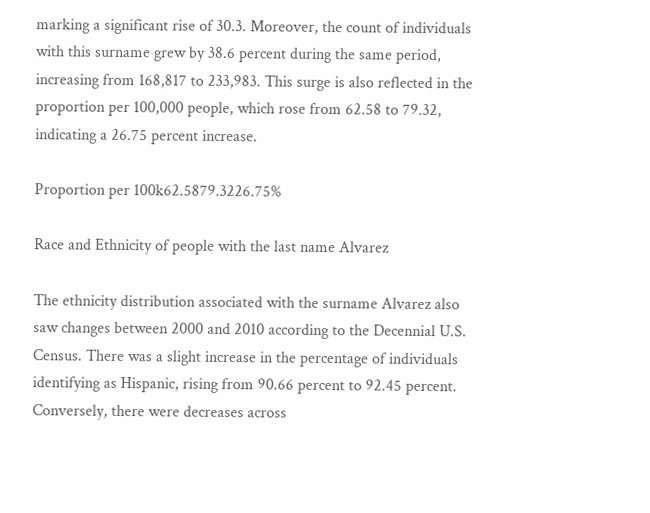marking a significant rise of 30.3. Moreover, the count of individuals with this surname grew by 38.6 percent during the same period, increasing from 168,817 to 233,983. This surge is also reflected in the proportion per 100,000 people, which rose from 62.58 to 79.32, indicating a 26.75 percent increase.

Proportion per 100k62.5879.3226.75%

Race and Ethnicity of people with the last name Alvarez

The ethnicity distribution associated with the surname Alvarez also saw changes between 2000 and 2010 according to the Decennial U.S. Census. There was a slight increase in the percentage of individuals identifying as Hispanic, rising from 90.66 percent to 92.45 percent. Conversely, there were decreases across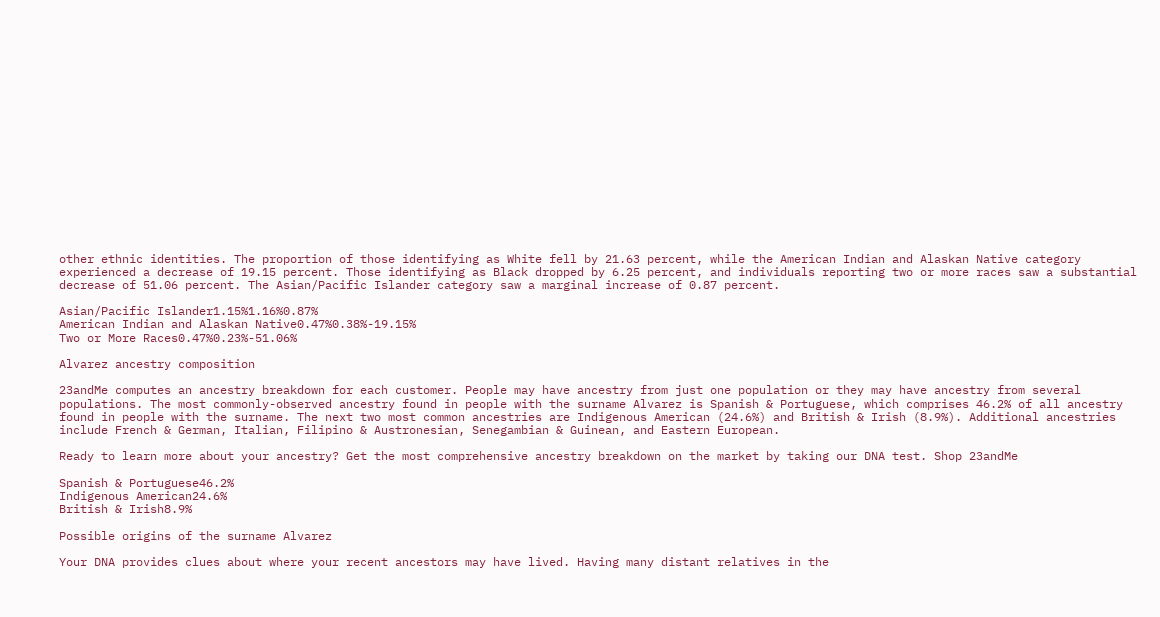other ethnic identities. The proportion of those identifying as White fell by 21.63 percent, while the American Indian and Alaskan Native category experienced a decrease of 19.15 percent. Those identifying as Black dropped by 6.25 percent, and individuals reporting two or more races saw a substantial decrease of 51.06 percent. The Asian/Pacific Islander category saw a marginal increase of 0.87 percent.

Asian/Pacific Islander1.15%1.16%0.87%
American Indian and Alaskan Native0.47%0.38%-19.15%
Two or More Races0.47%0.23%-51.06%

Alvarez ancestry composition

23andMe computes an ancestry breakdown for each customer. People may have ancestry from just one population or they may have ancestry from several populations. The most commonly-observed ancestry found in people with the surname Alvarez is Spanish & Portuguese, which comprises 46.2% of all ancestry found in people with the surname. The next two most common ancestries are Indigenous American (24.6%) and British & Irish (8.9%). Additional ancestries include French & German, Italian, Filipino & Austronesian, Senegambian & Guinean, and Eastern European.

Ready to learn more about your ancestry? Get the most comprehensive ancestry breakdown on the market by taking our DNA test. Shop 23andMe

Spanish & Portuguese46.2%
Indigenous American24.6%
British & Irish8.9%

Possible origins of the surname Alvarez

Your DNA provides clues about where your recent ancestors may have lived. Having many distant relatives in the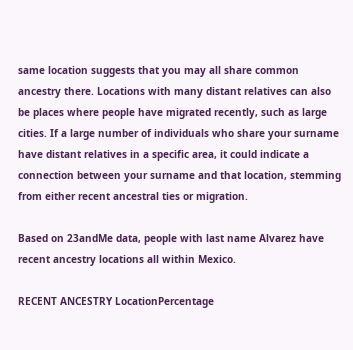same location suggests that you may all share common ancestry there. Locations with many distant relatives can also be places where people have migrated recently, such as large cities. If a large number of individuals who share your surname have distant relatives in a specific area, it could indicate a connection between your surname and that location, stemming from either recent ancestral ties or migration.

Based on 23andMe data, people with last name Alvarez have recent ancestry locations all within Mexico.

RECENT ANCESTRY LocationPercentage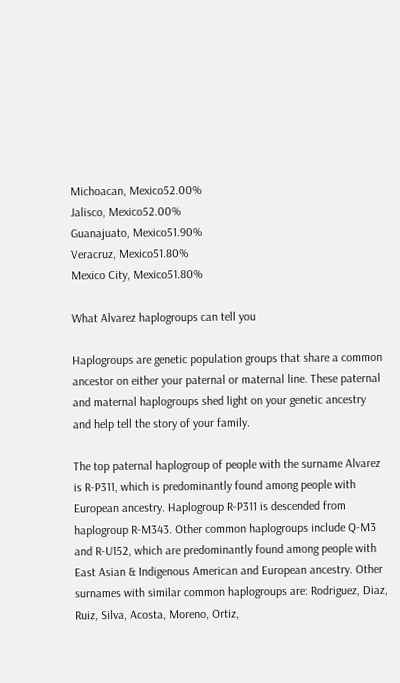Michoacan, Mexico52.00%
Jalisco, Mexico52.00%
Guanajuato, Mexico51.90%
Veracruz, Mexico51.80%
Mexico City, Mexico51.80%

What Alvarez haplogroups can tell you

Haplogroups are genetic population groups that share a common ancestor on either your paternal or maternal line. These paternal and maternal haplogroups shed light on your genetic ancestry and help tell the story of your family.

The top paternal haplogroup of people with the surname Alvarez is R-P311, which is predominantly found among people with European ancestry. Haplogroup R-P311 is descended from haplogroup R-M343. Other common haplogroups include Q-M3 and R-U152, which are predominantly found among people with East Asian & Indigenous American and European ancestry. Other surnames with similar common haplogroups are: Rodriguez, Diaz, Ruiz, Silva, Acosta, Moreno, Ortiz,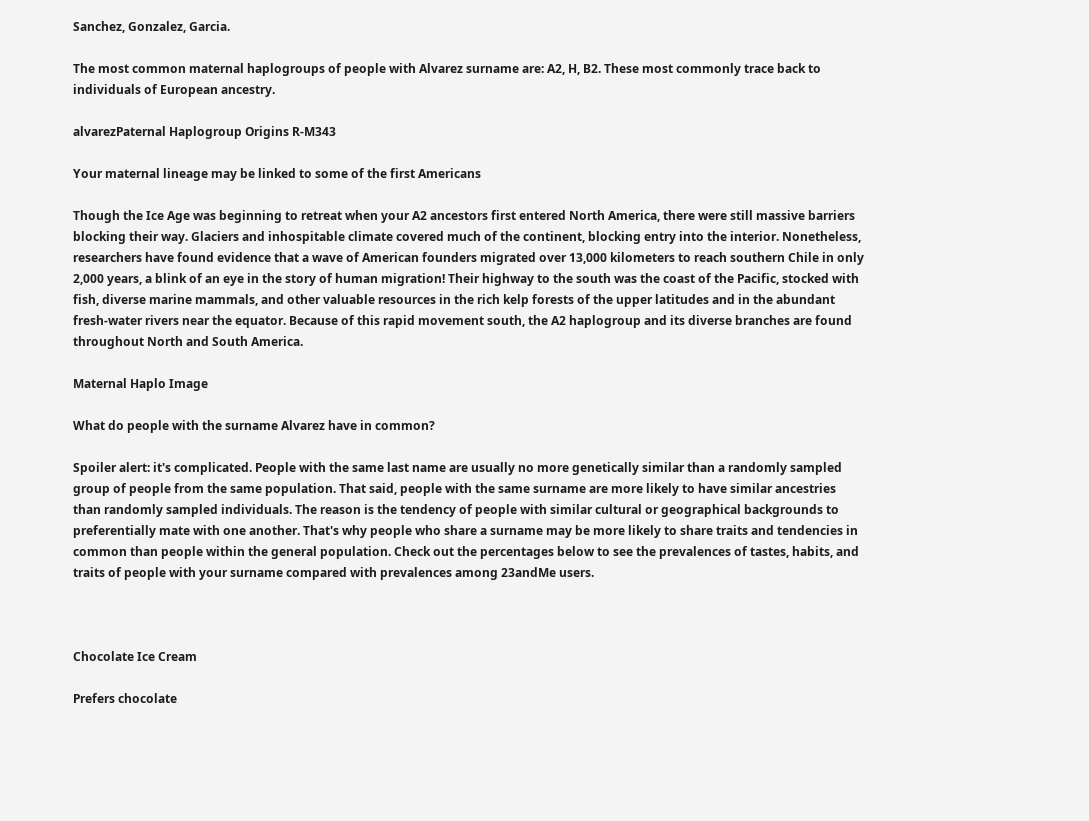Sanchez, Gonzalez, Garcia.

The most common maternal haplogroups of people with Alvarez surname are: A2, H, B2. These most commonly trace back to individuals of European ancestry.

alvarezPaternal Haplogroup Origins R-M343

Your maternal lineage may be linked to some of the first Americans

Though the Ice Age was beginning to retreat when your A2 ancestors first entered North America, there were still massive barriers blocking their way. Glaciers and inhospitable climate covered much of the continent, blocking entry into the interior. Nonetheless, researchers have found evidence that a wave of American founders migrated over 13,000 kilometers to reach southern Chile in only 2,000 years, a blink of an eye in the story of human migration! Their highway to the south was the coast of the Pacific, stocked with fish, diverse marine mammals, and other valuable resources in the rich kelp forests of the upper latitudes and in the abundant fresh-water rivers near the equator. Because of this rapid movement south, the A2 haplogroup and its diverse branches are found throughout North and South America.

Maternal Haplo Image

What do people with the surname Alvarez have in common?

Spoiler alert: it's complicated. People with the same last name are usually no more genetically similar than a randomly sampled group of people from the same population. That said, people with the same surname are more likely to have similar ancestries than randomly sampled individuals. The reason is the tendency of people with similar cultural or geographical backgrounds to preferentially mate with one another. That's why people who share a surname may be more likely to share traits and tendencies in common than people within the general population. Check out the percentages below to see the prevalences of tastes, habits, and traits of people with your surname compared with prevalences among 23andMe users.



Chocolate Ice Cream

Prefers chocolate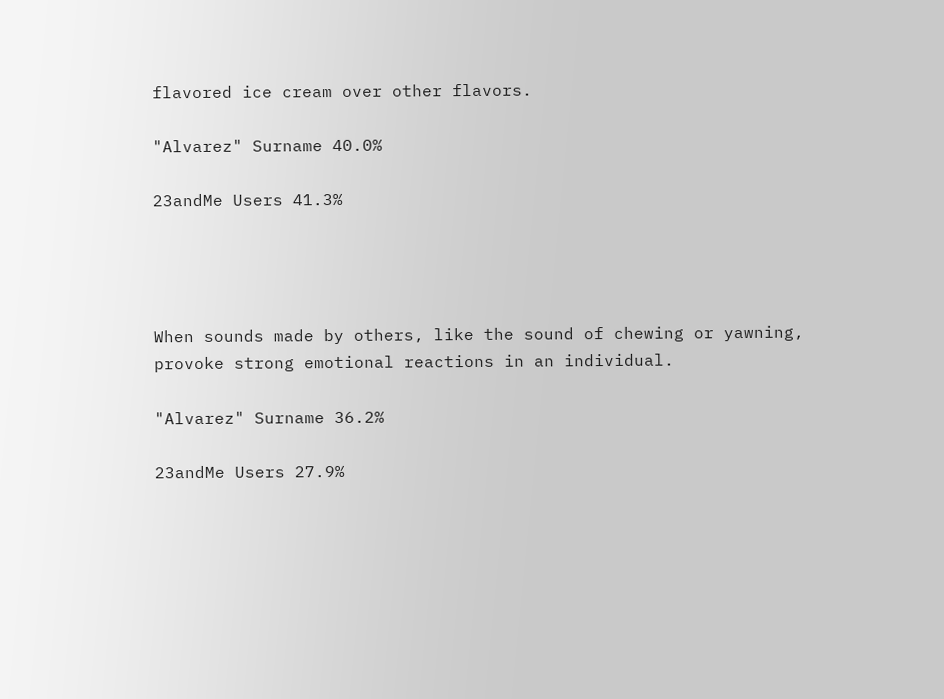flavored ice cream over other flavors.

"Alvarez" Surname 40.0%

23andMe Users 41.3%




When sounds made by others, like the sound of chewing or yawning, provoke strong emotional reactions in an individual.

"Alvarez" Surname 36.2%

23andMe Users 27.9%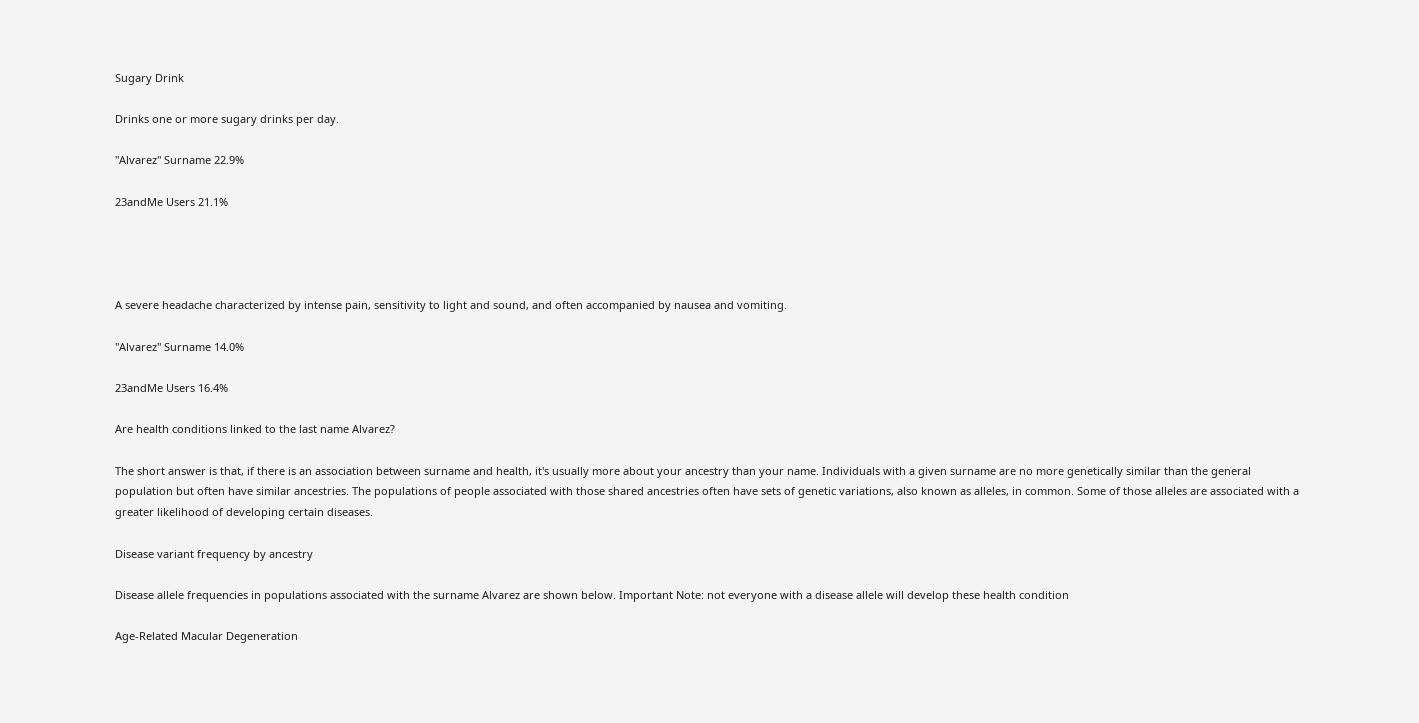Sugary Drink

Drinks one or more sugary drinks per day.

"Alvarez" Surname 22.9%

23andMe Users 21.1%




A severe headache characterized by intense pain, sensitivity to light and sound, and often accompanied by nausea and vomiting.

"Alvarez" Surname 14.0%

23andMe Users 16.4%

Are health conditions linked to the last name Alvarez?

The short answer is that, if there is an association between surname and health, it's usually more about your ancestry than your name. Individuals with a given surname are no more genetically similar than the general population but often have similar ancestries. The populations of people associated with those shared ancestries often have sets of genetic variations, also known as alleles, in common. Some of those alleles are associated with a greater likelihood of developing certain diseases.

Disease variant frequency by ancestry

Disease allele frequencies in populations associated with the surname Alvarez are shown below. Important Note: not everyone with a disease allele will develop these health condition

Age-Related Macular Degeneration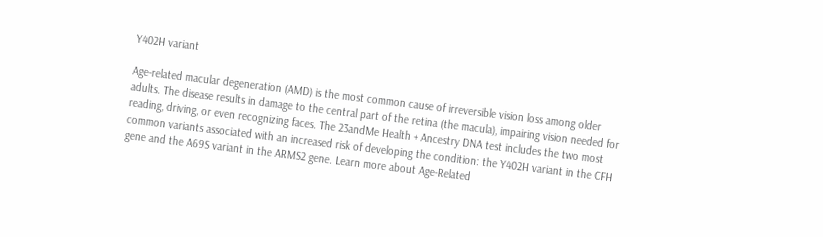Y402H variant

Age-related macular degeneration (AMD) is the most common cause of irreversible vision loss among older adults. The disease results in damage to the central part of the retina (the macula), impairing vision needed for reading, driving, or even recognizing faces. The 23andMe Health + Ancestry DNA test includes the two most common variants associated with an increased risk of developing the condition: the Y402H variant in the CFH gene and the A69S variant in the ARMS2 gene. Learn more about Age-Related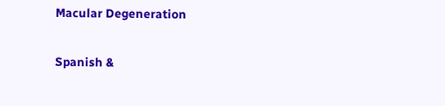Macular Degeneration

Spanish &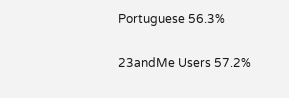Portuguese 56.3%

23andMe Users 57.2%